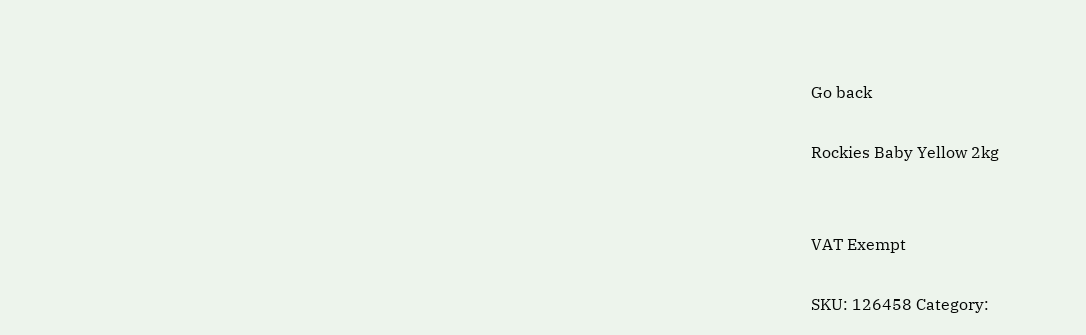Go back

Rockies Baby Yellow 2kg


VAT Exempt

SKU: 126458 Category: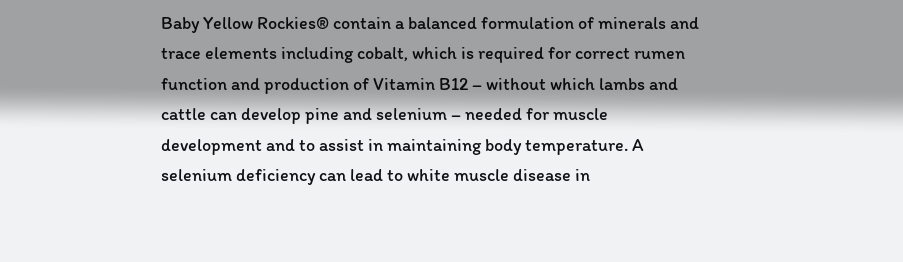Baby Yellow Rockies® contain a balanced formulation of minerals and trace elements including cobalt, which is required for correct rumen function and production of Vitamin B12 – without which lambs and cattle can develop pine and selenium – needed for muscle development and to assist in maintaining body temperature. A selenium deficiency can lead to white muscle disease in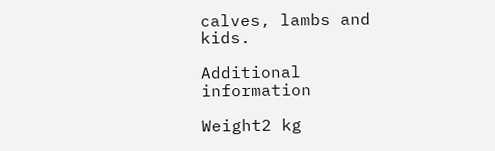calves, lambs and kids.

Additional information

Weight2 kg